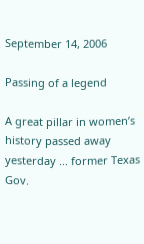September 14, 2006

Passing of a legend

A great pillar in women’s history passed away yesterday ... former Texas Gov.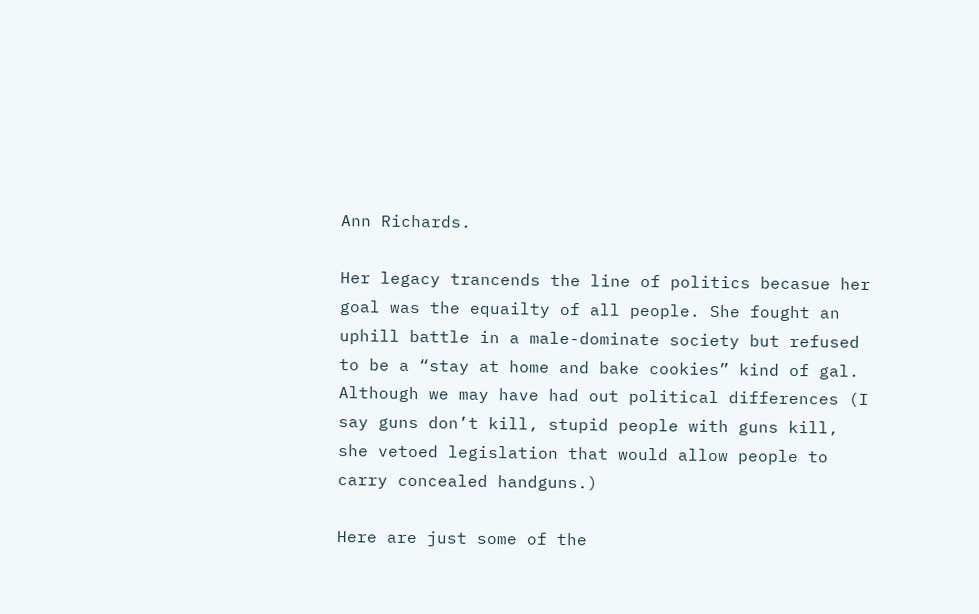Ann Richards.

Her legacy trancends the line of politics becasue her goal was the equailty of all people. She fought an uphill battle in a male-dominate society but refused to be a “stay at home and bake cookies” kind of gal. Although we may have had out political differences (I say guns don’t kill, stupid people with guns kill, she vetoed legislation that would allow people to carry concealed handguns.)

Here are just some of the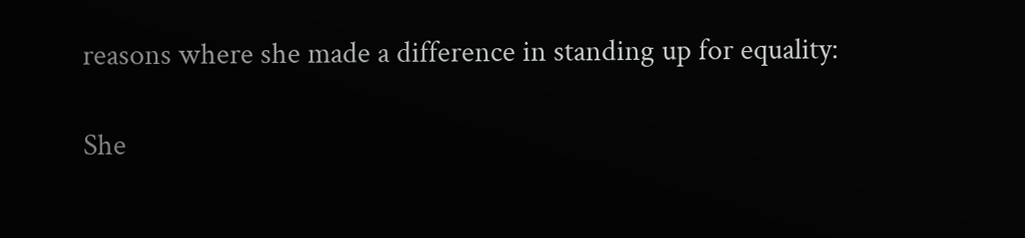reasons where she made a difference in standing up for equality:

She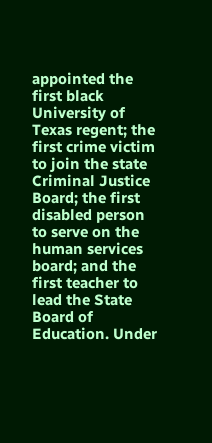appointed the first black University of Texas regent; the first crime victim to join the state Criminal Justice Board; the first disabled person to serve on the human services board; and the first teacher to lead the State Board of Education. Under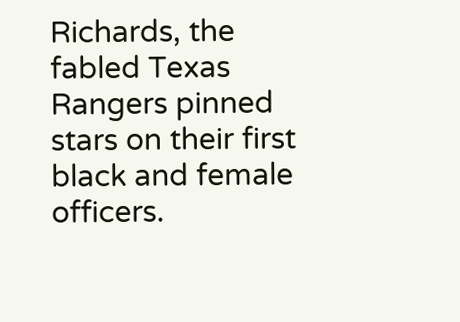Richards, the fabled Texas Rangers pinned stars on their first black and female officers.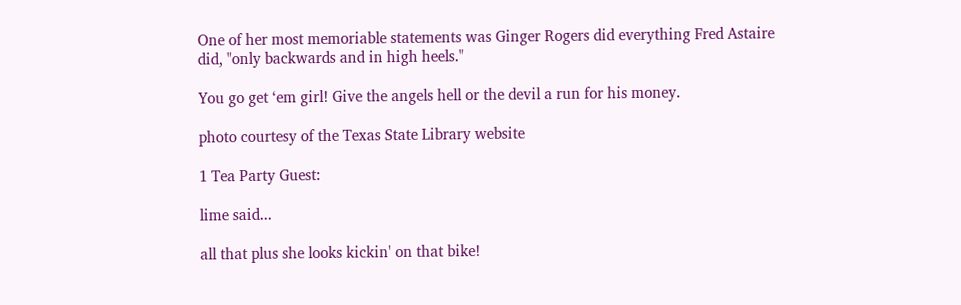One of her most memoriable statements was Ginger Rogers did everything Fred Astaire did, "only backwards and in high heels."

You go get ‘em girl! Give the angels hell or the devil a run for his money.

photo courtesy of the Texas State Library website

1 Tea Party Guest:

lime said...

all that plus she looks kickin' on that bike!